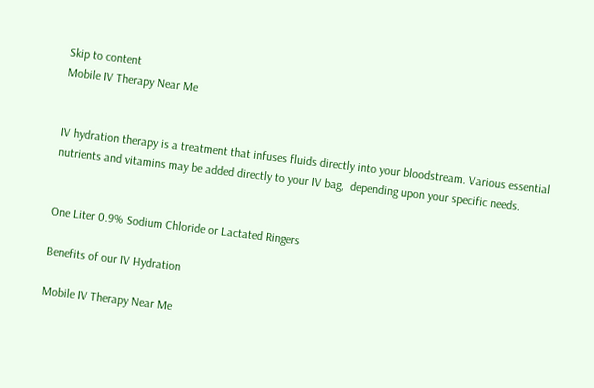Skip to content
Mobile IV Therapy Near Me


IV hydration therapy is a treatment that infuses fluids directly into your bloodstream. Various essential nutrients and vitamins may be added directly to your IV bag,  depending upon your specific needs.


One Liter 0.9% Sodium Chloride or Lactated Ringers

Benefits of our IV Hydration

Mobile IV Therapy Near Me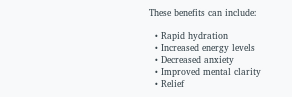These benefits can include:

  • Rapid hydration
  • Increased energy levels
  • Decreased anxiety
  • Improved mental clarity
  • Relief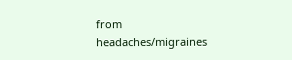from headaches/migraines